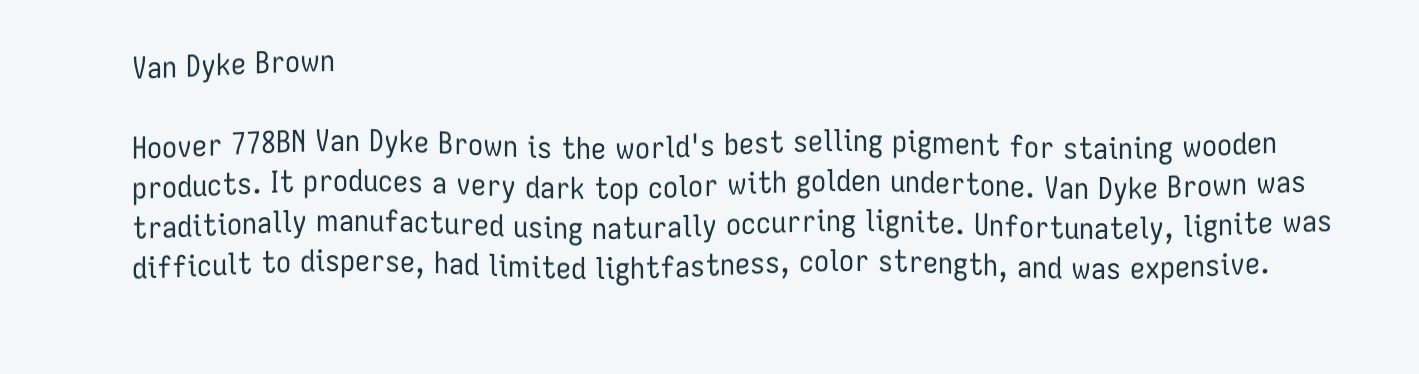Van Dyke Brown

Hoover 778BN Van Dyke Brown is the world's best selling pigment for staining wooden products. It produces a very dark top color with golden undertone. Van Dyke Brown was traditionally manufactured using naturally occurring lignite. Unfortunately, lignite was difficult to disperse, had limited lightfastness, color strength, and was expensive.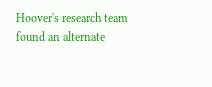Hoover's research team found an alternate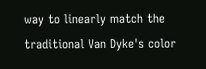way to linearly match the traditional Van Dyke's color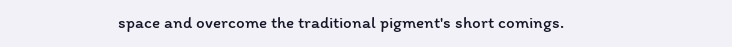space and overcome the traditional pigment's short comings.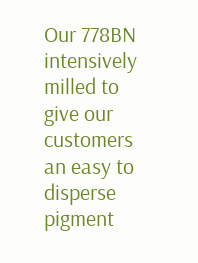Our 778BN intensively milled to give our customers an easy to disperse pigment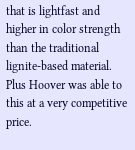that is lightfast and higher in color strength than the traditional lignite-based material. Plus Hoover was able to this at a very competitive price.